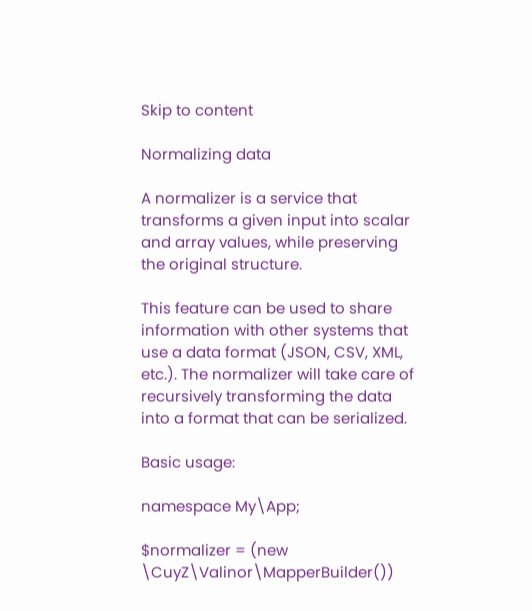Skip to content

Normalizing data

A normalizer is a service that transforms a given input into scalar and array values, while preserving the original structure.

This feature can be used to share information with other systems that use a data format (JSON, CSV, XML, etc.). The normalizer will take care of recursively transforming the data into a format that can be serialized.

Basic usage:

namespace My\App;

$normalizer = (new \CuyZ\Valinor\MapperBuilder())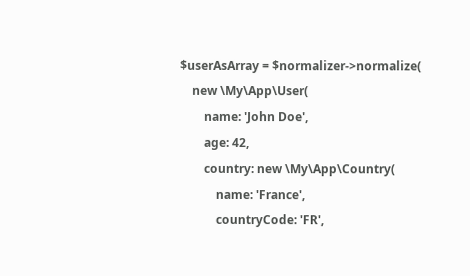$userAsArray = $normalizer->normalize(
    new \My\App\User(
        name: 'John Doe',
        age: 42,
        country: new \My\App\Country(
            name: 'France',
            countryCode: 'FR',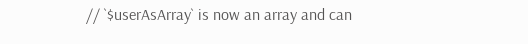// `$userAsArray` is now an array and can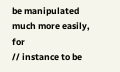be manipulated much more easily, for
// instance to be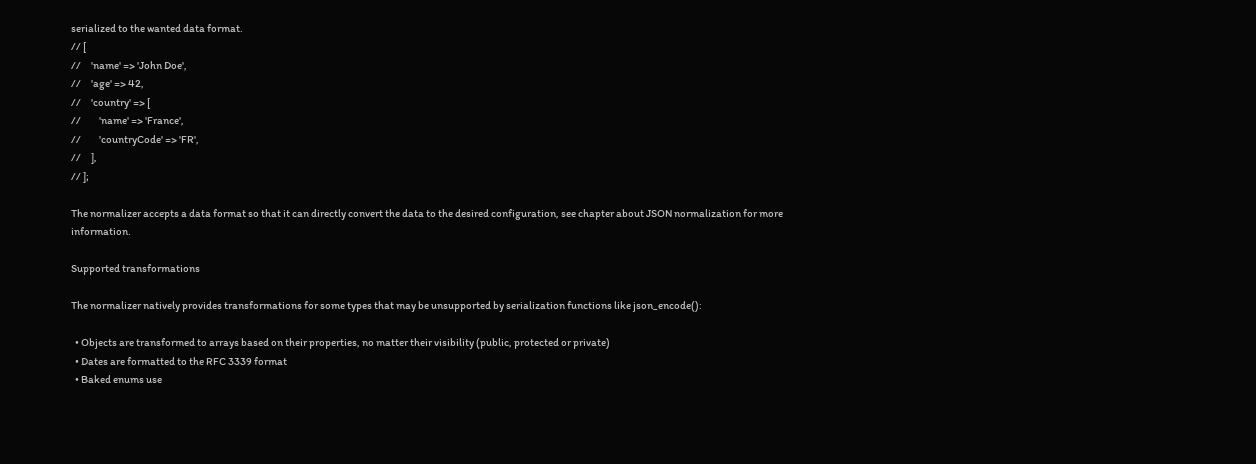serialized to the wanted data format.
// [
//     'name' => 'John Doe',
//     'age' => 42,
//     'country' => [
//         'name' => 'France',
//         'countryCode' => 'FR',
//     ],
// ];

The normalizer accepts a data format so that it can directly convert the data to the desired configuration, see chapter about JSON normalization for more information.

Supported transformations

The normalizer natively provides transformations for some types that may be unsupported by serialization functions like json_encode():

  • Objects are transformed to arrays based on their properties, no matter their visibility (public, protected or private)
  • Dates are formatted to the RFC 3339 format
  • Baked enums use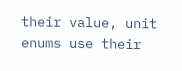their value, unit enums use their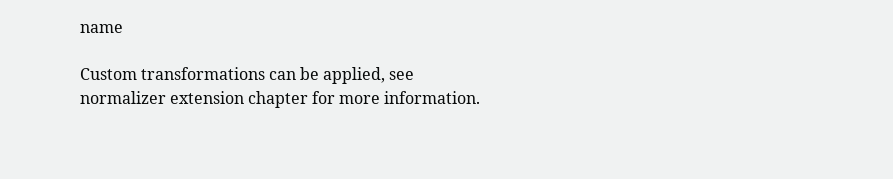name

Custom transformations can be applied, see normalizer extension chapter for more information.